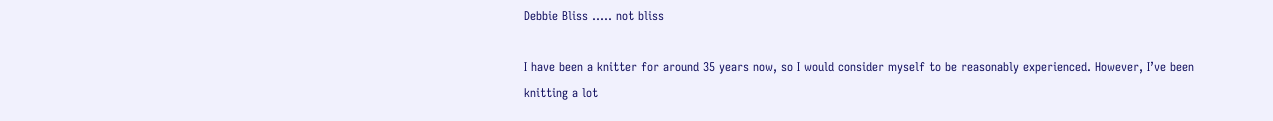Debbie Bliss ..... not bliss

I have been a knitter for around 35 years now, so I would consider myself to be reasonably experienced. However, I’ve been knitting a lot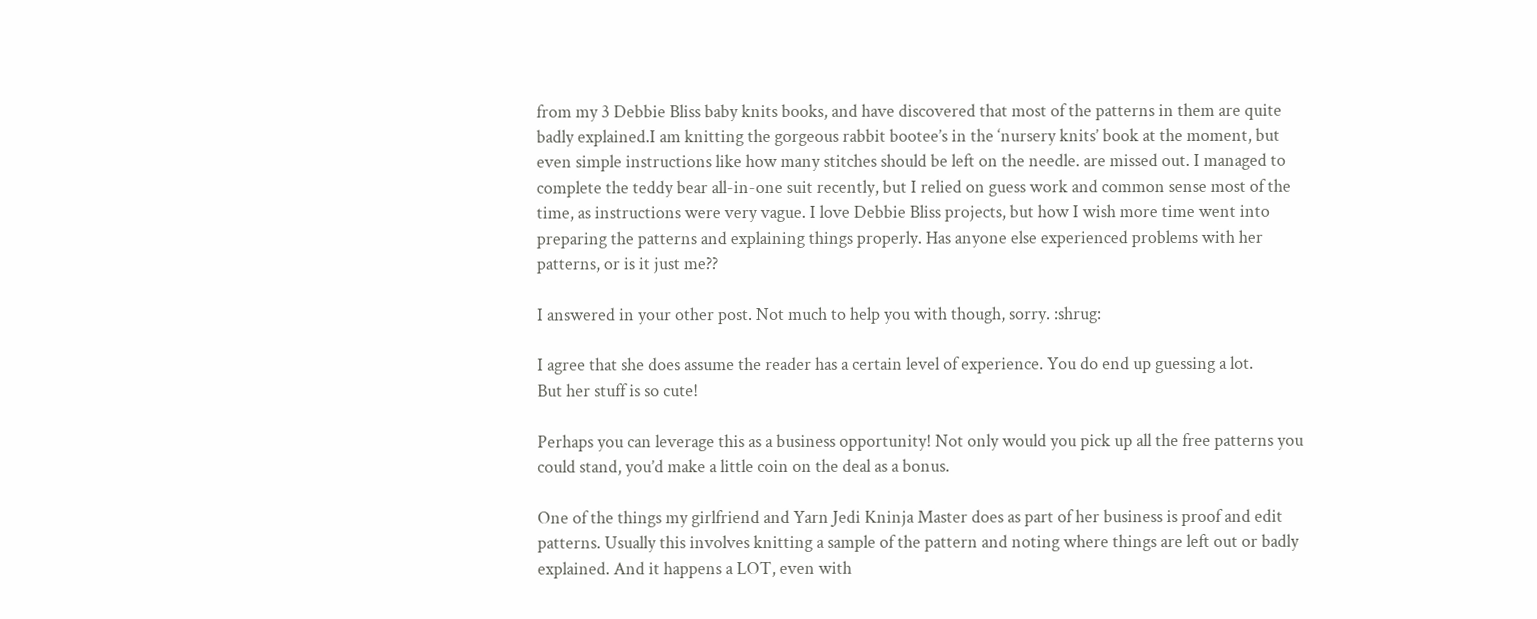from my 3 Debbie Bliss baby knits books, and have discovered that most of the patterns in them are quite badly explained.I am knitting the gorgeous rabbit bootee’s in the ‘nursery knits’ book at the moment, but even simple instructions like how many stitches should be left on the needle. are missed out. I managed to complete the teddy bear all-in-one suit recently, but I relied on guess work and common sense most of the time, as instructions were very vague. I love Debbie Bliss projects, but how I wish more time went into preparing the patterns and explaining things properly. Has anyone else experienced problems with her patterns, or is it just me??

I answered in your other post. Not much to help you with though, sorry. :shrug:

I agree that she does assume the reader has a certain level of experience. You do end up guessing a lot.
But her stuff is so cute!

Perhaps you can leverage this as a business opportunity! Not only would you pick up all the free patterns you could stand, you’d make a little coin on the deal as a bonus.

One of the things my girlfriend and Yarn Jedi Kninja Master does as part of her business is proof and edit patterns. Usually this involves knitting a sample of the pattern and noting where things are left out or badly explained. And it happens a LOT, even with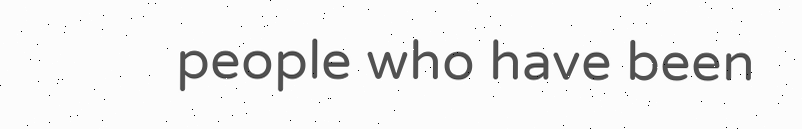people who have been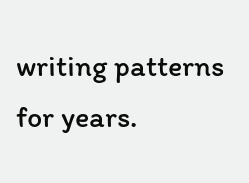writing patterns for years.